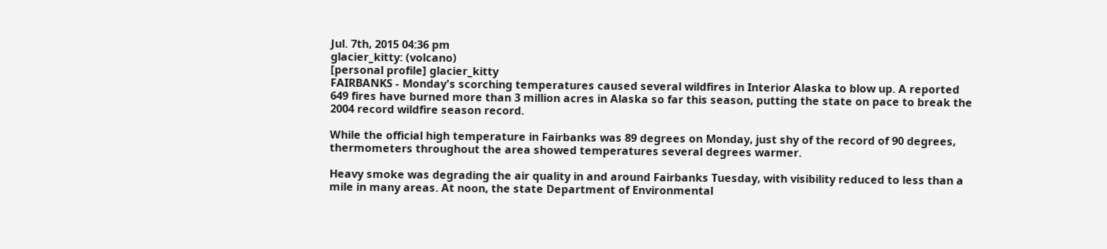Jul. 7th, 2015 04:36 pm
glacier_kitty: (volcano)
[personal profile] glacier_kitty
FAIRBANKS - Monday's scorching temperatures caused several wildfires in Interior Alaska to blow up. A reported 649 fires have burned more than 3 million acres in Alaska so far this season, putting the state on pace to break the 2004 record wildfire season record.

While the official high temperature in Fairbanks was 89 degrees on Monday, just shy of the record of 90 degrees, thermometers throughout the area showed temperatures several degrees warmer.

Heavy smoke was degrading the air quality in and around Fairbanks Tuesday, with visibility reduced to less than a mile in many areas. At noon, the state Department of Environmental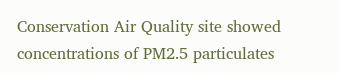Conservation Air Quality site showed concentrations of PM2.5 particulates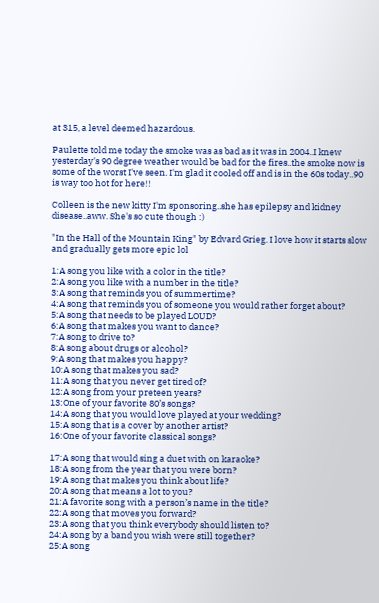at 315, a level deemed hazardous.

Paulette told me today the smoke was as bad as it was in 2004..I knew yesterday's 90 degree weather would be bad for the fires..the smoke now is some of the worst I've seen. I'm glad it cooled off and is in the 60s today..90 is way too hot for here!!

Colleen is the new kitty I'm sponsoring..she has epilepsy and kidney disease..aww. She's so cute though :)

"In the Hall of the Mountain King" by Edvard Grieg. I love how it starts slow and gradually gets more epic lol

1:A song you like with a color in the title?
2:A song you like with a number in the title?
3:A song that reminds you of summertime?
4:A song that reminds you of someone you would rather forget about?
5:A song that needs to be played LOUD?
6:A song that makes you want to dance?
7:A song to drive to?
8:A song about drugs or alcohol?
9:A song that makes you happy?
10:A song that makes you sad?
11:A song that you never get tired of?
12:A song from your preteen years?
13:One of your favorite 80’s songs?
14:A song that you would love played at your wedding?
15:A song that is a cover by another artist?
16:One of your favorite classical songs?

17:A song that would sing a duet with on karaoke?
18:A song from the year that you were born?
19:A song that makes you think about life?
20:A song that means a lot to you?
21:A favorite song with a person’s name in the title?
22:A song that moves you forward?
23:A song that you think everybody should listen to?
24:A song by a band you wish were still together?
25:A song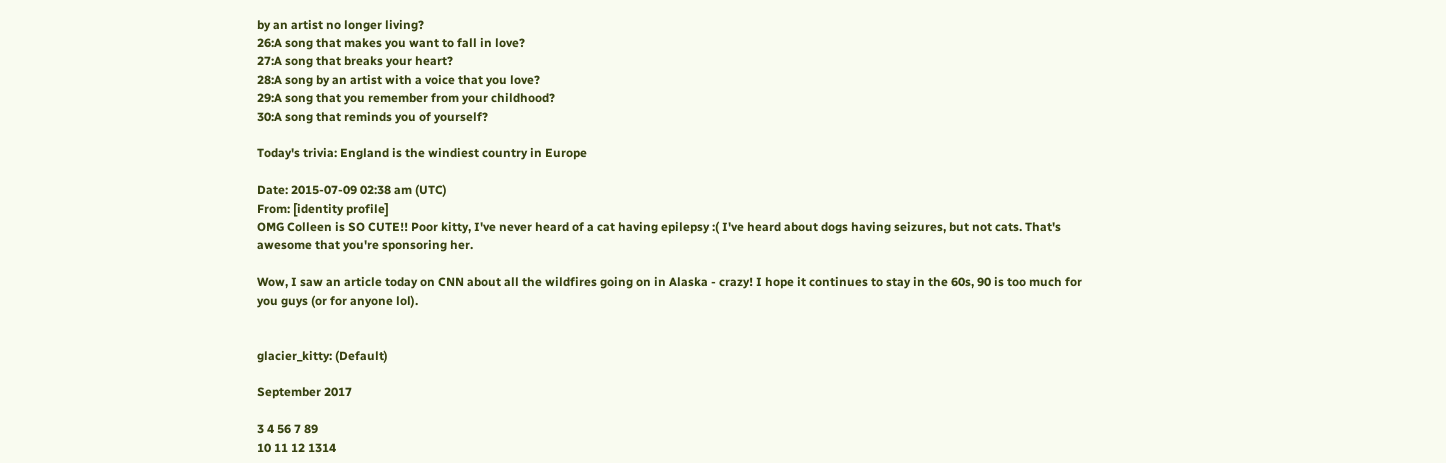by an artist no longer living?
26:A song that makes you want to fall in love?
27:A song that breaks your heart?
28:A song by an artist with a voice that you love?
29:A song that you remember from your childhood?
30:A song that reminds you of yourself?

Today's trivia: England is the windiest country in Europe

Date: 2015-07-09 02:38 am (UTC)
From: [identity profile]
OMG Colleen is SO CUTE!! Poor kitty, I've never heard of a cat having epilepsy :( I've heard about dogs having seizures, but not cats. That's awesome that you're sponsoring her.

Wow, I saw an article today on CNN about all the wildfires going on in Alaska - crazy! I hope it continues to stay in the 60s, 90 is too much for you guys (or for anyone lol).


glacier_kitty: (Default)

September 2017

3 4 56 7 89
10 11 12 1314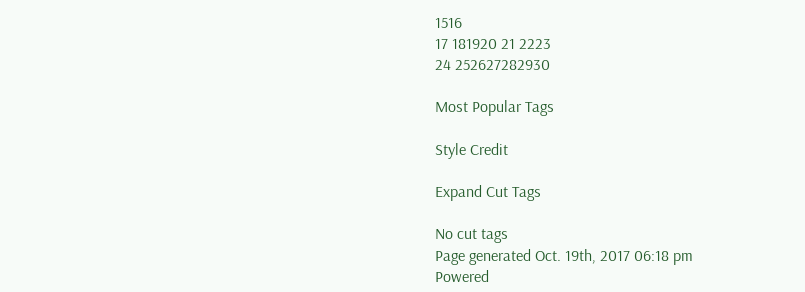1516
17 181920 21 2223
24 252627282930

Most Popular Tags

Style Credit

Expand Cut Tags

No cut tags
Page generated Oct. 19th, 2017 06:18 pm
Powered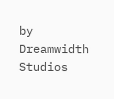by Dreamwidth Studios